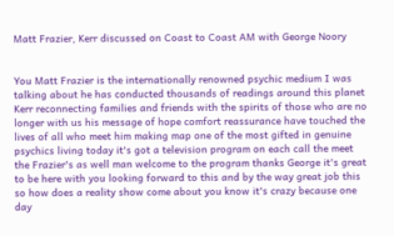Matt Frazier, Kerr discussed on Coast to Coast AM with George Noory


You Matt Frazier is the internationally renowned psychic medium I was talking about he has conducted thousands of readings around this planet Kerr reconnecting families and friends with the spirits of those who are no longer with us his message of hope comfort reassurance have touched the lives of all who meet him making map one of the most gifted in genuine psychics living today it's got a television program on each call the meet the Frazier's as well man welcome to the program thanks George it's great to be here with you looking forward to this and by the way great job this so how does a reality show come about you know it's crazy because one day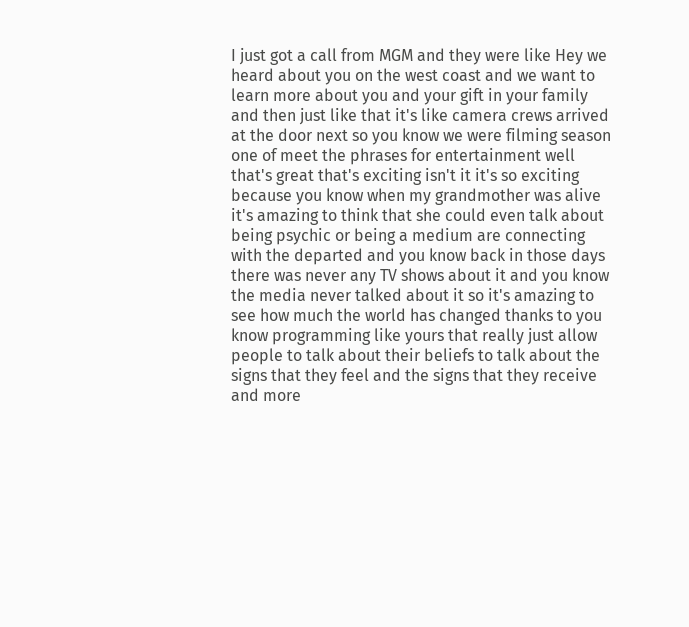I just got a call from MGM and they were like Hey we heard about you on the west coast and we want to learn more about you and your gift in your family and then just like that it's like camera crews arrived at the door next so you know we were filming season one of meet the phrases for entertainment well that's great that's exciting isn't it it's so exciting because you know when my grandmother was alive it's amazing to think that she could even talk about being psychic or being a medium are connecting with the departed and you know back in those days there was never any TV shows about it and you know the media never talked about it so it's amazing to see how much the world has changed thanks to you know programming like yours that really just allow people to talk about their beliefs to talk about the signs that they feel and the signs that they receive and more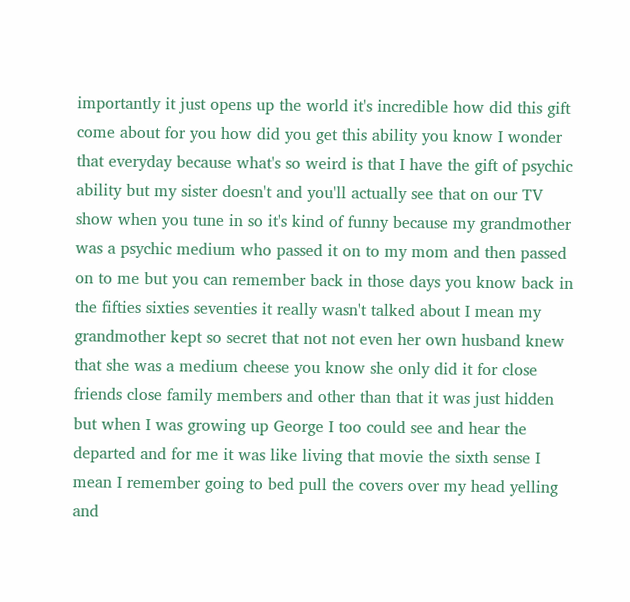importantly it just opens up the world it's incredible how did this gift come about for you how did you get this ability you know I wonder that everyday because what's so weird is that I have the gift of psychic ability but my sister doesn't and you'll actually see that on our TV show when you tune in so it's kind of funny because my grandmother was a psychic medium who passed it on to my mom and then passed on to me but you can remember back in those days you know back in the fifties sixties seventies it really wasn't talked about I mean my grandmother kept so secret that not not even her own husband knew that she was a medium cheese you know she only did it for close friends close family members and other than that it was just hidden but when I was growing up George I too could see and hear the departed and for me it was like living that movie the sixth sense I mean I remember going to bed pull the covers over my head yelling and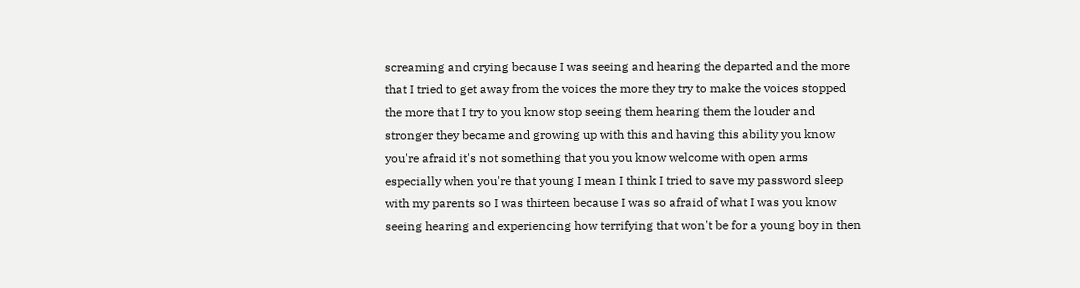screaming and crying because I was seeing and hearing the departed and the more that I tried to get away from the voices the more they try to make the voices stopped the more that I try to you know stop seeing them hearing them the louder and stronger they became and growing up with this and having this ability you know you're afraid it's not something that you you know welcome with open arms especially when you're that young I mean I think I tried to save my password sleep with my parents so I was thirteen because I was so afraid of what I was you know seeing hearing and experiencing how terrifying that won't be for a young boy in then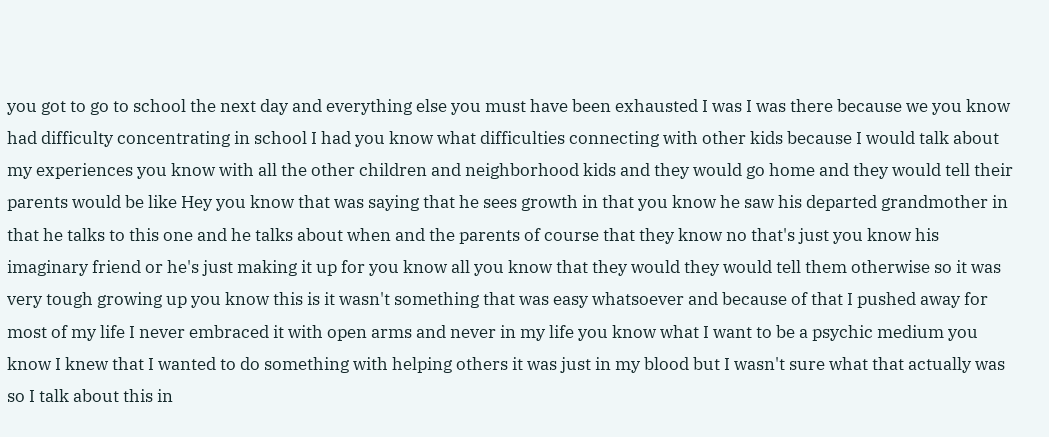you got to go to school the next day and everything else you must have been exhausted I was I was there because we you know had difficulty concentrating in school I had you know what difficulties connecting with other kids because I would talk about my experiences you know with all the other children and neighborhood kids and they would go home and they would tell their parents would be like Hey you know that was saying that he sees growth in that you know he saw his departed grandmother in that he talks to this one and he talks about when and the parents of course that they know no that's just you know his imaginary friend or he's just making it up for you know all you know that they would they would tell them otherwise so it was very tough growing up you know this is it wasn't something that was easy whatsoever and because of that I pushed away for most of my life I never embraced it with open arms and never in my life you know what I want to be a psychic medium you know I knew that I wanted to do something with helping others it was just in my blood but I wasn't sure what that actually was so I talk about this in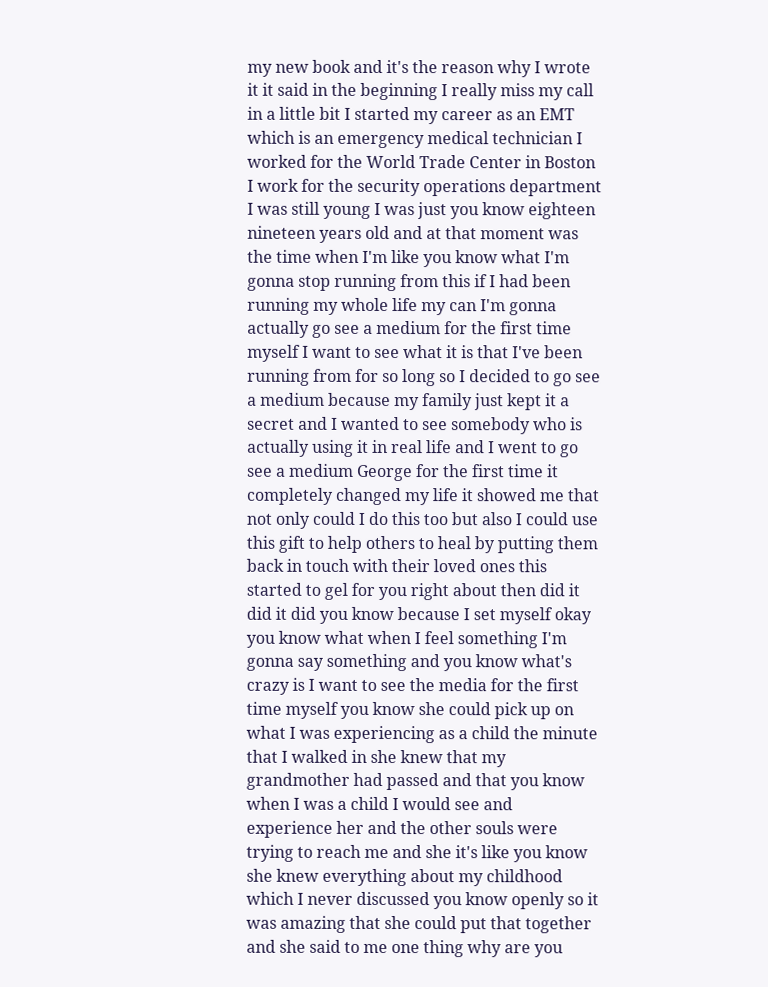my new book and it's the reason why I wrote it it said in the beginning I really miss my call in a little bit I started my career as an EMT which is an emergency medical technician I worked for the World Trade Center in Boston I work for the security operations department I was still young I was just you know eighteen nineteen years old and at that moment was the time when I'm like you know what I'm gonna stop running from this if I had been running my whole life my can I'm gonna actually go see a medium for the first time myself I want to see what it is that I've been running from for so long so I decided to go see a medium because my family just kept it a secret and I wanted to see somebody who is actually using it in real life and I went to go see a medium George for the first time it completely changed my life it showed me that not only could I do this too but also I could use this gift to help others to heal by putting them back in touch with their loved ones this started to gel for you right about then did it did it did you know because I set myself okay you know what when I feel something I'm gonna say something and you know what's crazy is I want to see the media for the first time myself you know she could pick up on what I was experiencing as a child the minute that I walked in she knew that my grandmother had passed and that you know when I was a child I would see and experience her and the other souls were trying to reach me and she it's like you know she knew everything about my childhood which I never discussed you know openly so it was amazing that she could put that together and she said to me one thing why are you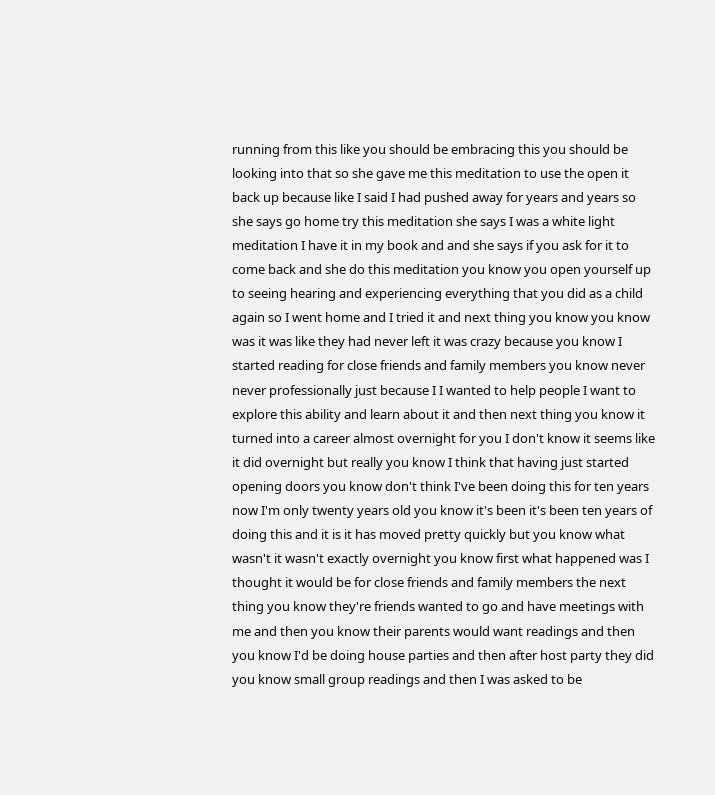running from this like you should be embracing this you should be looking into that so she gave me this meditation to use the open it back up because like I said I had pushed away for years and years so she says go home try this meditation she says I was a white light meditation I have it in my book and and she says if you ask for it to come back and she do this meditation you know you open yourself up to seeing hearing and experiencing everything that you did as a child again so I went home and I tried it and next thing you know you know was it was like they had never left it was crazy because you know I started reading for close friends and family members you know never never professionally just because I I wanted to help people I want to explore this ability and learn about it and then next thing you know it turned into a career almost overnight for you I don't know it seems like it did overnight but really you know I think that having just started opening doors you know don't think I've been doing this for ten years now I'm only twenty years old you know it's been it's been ten years of doing this and it is it has moved pretty quickly but you know what wasn't it wasn't exactly overnight you know first what happened was I thought it would be for close friends and family members the next thing you know they're friends wanted to go and have meetings with me and then you know their parents would want readings and then you know I'd be doing house parties and then after host party they did you know small group readings and then I was asked to be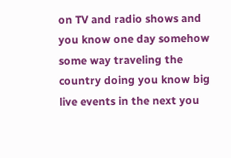on TV and radio shows and you know one day somehow some way traveling the country doing you know big live events in the next you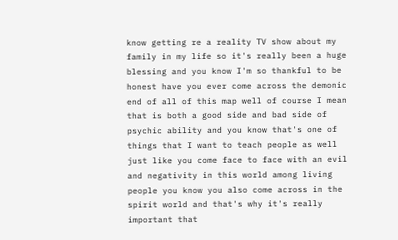know getting re a reality TV show about my family in my life so it's really been a huge blessing and you know I'm so thankful to be honest have you ever come across the demonic end of all of this map well of course I mean that is both a good side and bad side of psychic ability and you know that's one of things that I want to teach people as well just like you come face to face with an evil and negativity in this world among living people you know you also come across in the spirit world and that's why it's really important that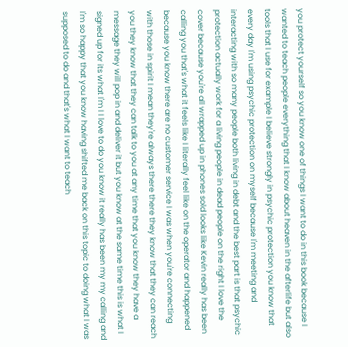you protect yourself so you know one of things I want to do in this book because I wanted to teach people everything that I know about heaven in the afterlife but also tools that I use for example I believe strongly in psychic protection you know that every day I'm using psychic protection on myself because I'm meeting and interacting with so many people both living in debt and the best part is that psychic protection actually work for a living people in dead people on the right I love the cover because you're all wrapped up in phones sold looks like Kevin really has been calling you that's what it feels like I literally feel like on the operator and happened because you know there are no customer service I was when you're connecting with those in spirit I mean they're always there there they know that they can reach you they know that they can talk to you at any time that you know they have a message they will pop in and deliver it but you know at the same time this is what I signed up for its what I'm I I love to do you know it really has been my my calling and I'm so happy that you know having shifted me back on this topic to doing what I was supposed to do and that's what I want to teach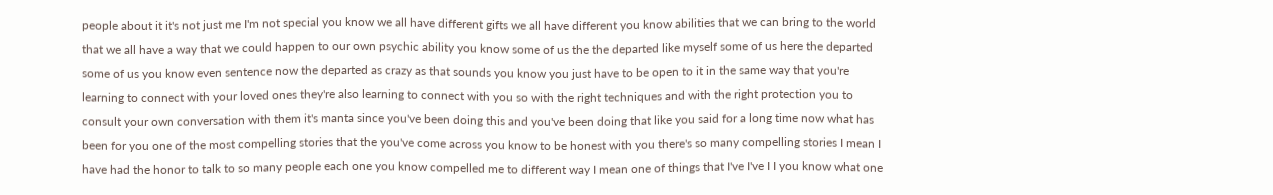people about it it's not just me I'm not special you know we all have different gifts we all have different you know abilities that we can bring to the world that we all have a way that we could happen to our own psychic ability you know some of us the the departed like myself some of us here the departed some of us you know even sentence now the departed as crazy as that sounds you know you just have to be open to it in the same way that you're learning to connect with your loved ones they're also learning to connect with you so with the right techniques and with the right protection you to consult your own conversation with them it's manta since you've been doing this and you've been doing that like you said for a long time now what has been for you one of the most compelling stories that the you've come across you know to be honest with you there's so many compelling stories I mean I have had the honor to talk to so many people each one you know compelled me to different way I mean one of things that I've I've I I you know what one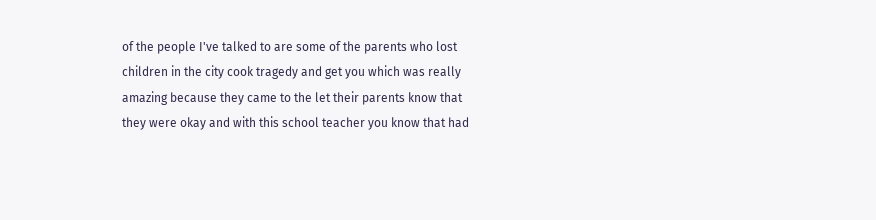of the people I've talked to are some of the parents who lost children in the city cook tragedy and get you which was really amazing because they came to the let their parents know that they were okay and with this school teacher you know that had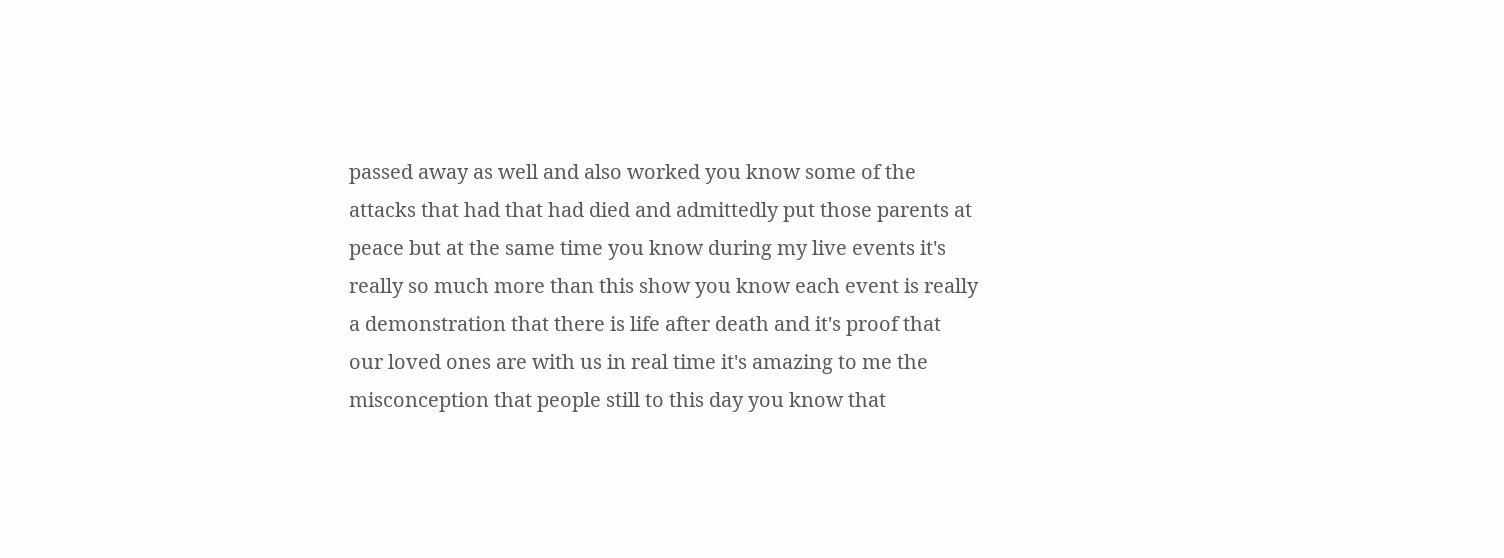passed away as well and also worked you know some of the attacks that had that had died and admittedly put those parents at peace but at the same time you know during my live events it's really so much more than this show you know each event is really a demonstration that there is life after death and it's proof that our loved ones are with us in real time it's amazing to me the misconception that people still to this day you know that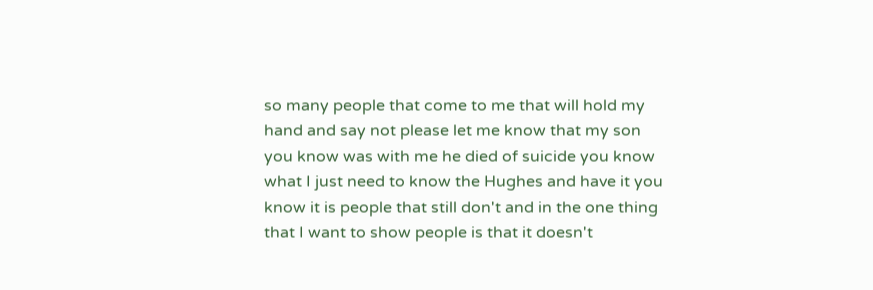so many people that come to me that will hold my hand and say not please let me know that my son you know was with me he died of suicide you know what I just need to know the Hughes and have it you know it is people that still don't and in the one thing that I want to show people is that it doesn't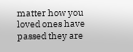matter how you loved ones have passed they are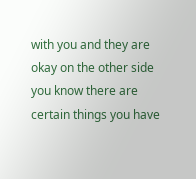with you and they are okay on the other side you know there are certain things you have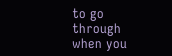to go through when you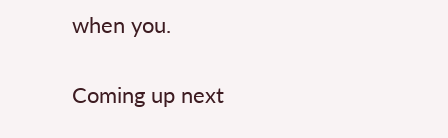when you.

Coming up next